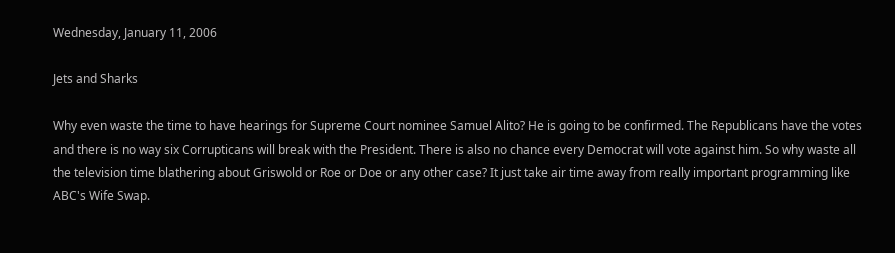Wednesday, January 11, 2006

Jets and Sharks

Why even waste the time to have hearings for Supreme Court nominee Samuel Alito? He is going to be confirmed. The Republicans have the votes and there is no way six Corrupticans will break with the President. There is also no chance every Democrat will vote against him. So why waste all the television time blathering about Griswold or Roe or Doe or any other case? It just take air time away from really important programming like ABC's Wife Swap.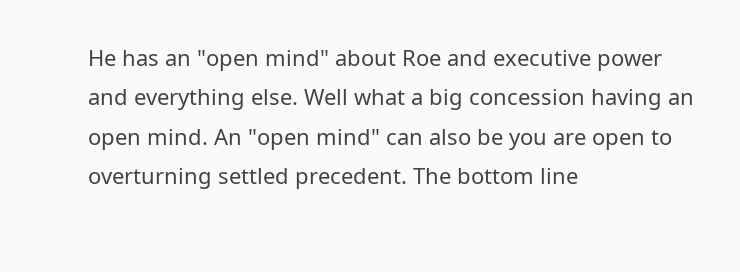He has an "open mind" about Roe and executive power and everything else. Well what a big concession having an open mind. An "open mind" can also be you are open to overturning settled precedent. The bottom line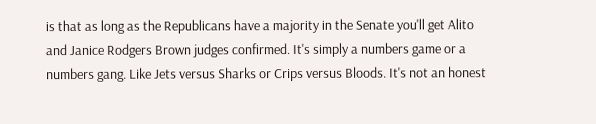is that as long as the Republicans have a majority in the Senate you'll get Alito and Janice Rodgers Brown judges confirmed. It's simply a numbers game or a numbers gang. Like Jets versus Sharks or Crips versus Bloods. It's not an honest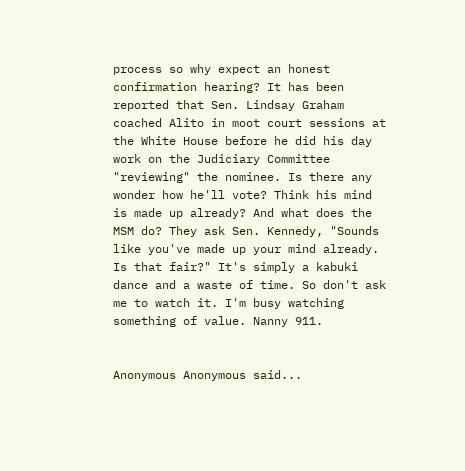process so why expect an honest confirmation hearing? It has been reported that Sen. Lindsay Graham coached Alito in moot court sessions at the White House before he did his day work on the Judiciary Committee "reviewing" the nominee. Is there any wonder how he'll vote? Think his mind is made up already? And what does the MSM do? They ask Sen. Kennedy, "Sounds like you've made up your mind already. Is that fair?" It's simply a kabuki dance and a waste of time. So don't ask me to watch it. I'm busy watching something of value. Nanny 911.


Anonymous Anonymous said...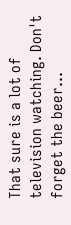That sure is a lot of television watching. Don't forget the beer...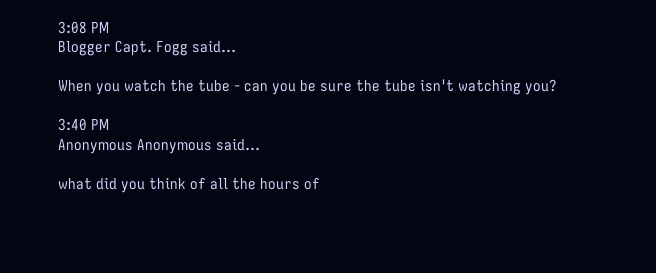3:08 PM
Blogger Capt. Fogg said...

When you watch the tube - can you be sure the tube isn't watching you?

3:40 PM
Anonymous Anonymous said...

what did you think of all the hours of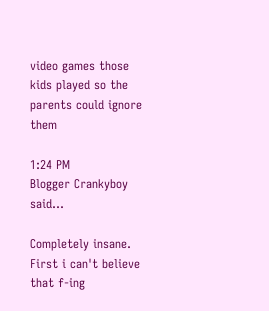video games those kids played so the parents could ignore them

1:24 PM
Blogger Crankyboy said...

Completely insane. First i can't believe that f-ing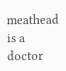meathead is a doctor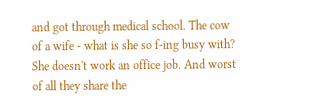and got through medical school. The cow of a wife - what is she so f-ing busy with? She doesn't work an office job. And worst of all they share the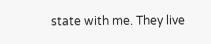state with me. They live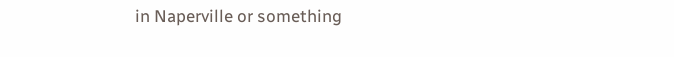in Naperville or something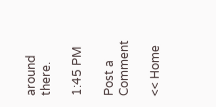around there.

1:45 PM

Post a Comment

<< Home